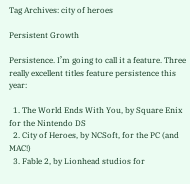Tag Archives: city of heroes

Persistent Growth

Persistence. I’m going to call it a feature. Three really excellent titles feature persistence this year:

  1. The World Ends With You, by Square Enix for the Nintendo DS
  2. City of Heroes, by NCSoft, for the PC (and MAC!)
  3. Fable 2, by Lionhead studios for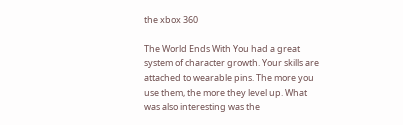the xbox 360

The World Ends With You had a great system of character growth. Your skills are attached to wearable pins. The more you use them, the more they level up. What was also interesting was the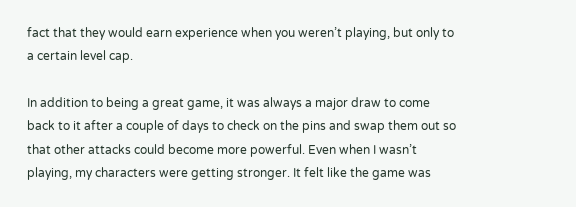fact that they would earn experience when you weren’t playing, but only to a certain level cap.

In addition to being a great game, it was always a major draw to come back to it after a couple of days to check on the pins and swap them out so that other attacks could become more powerful. Even when I wasn’t playing, my characters were getting stronger. It felt like the game was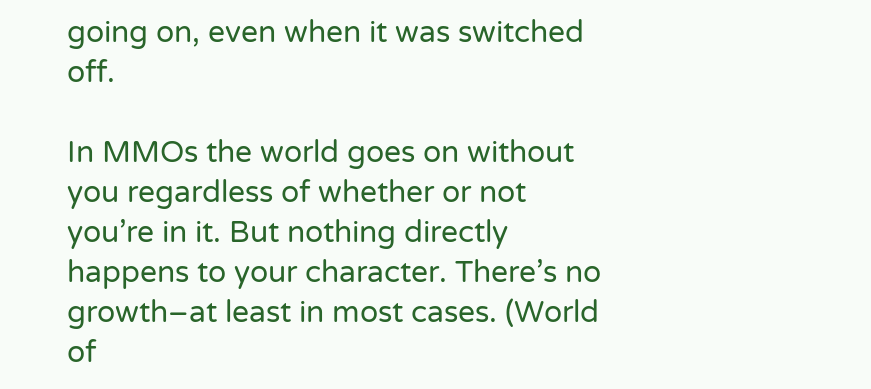going on, even when it was switched off.

In MMOs the world goes on without you regardless of whether or not you’re in it. But nothing directly happens to your character. There’s no growth–at least in most cases. (World of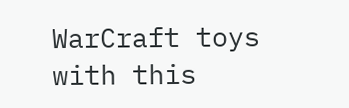WarCraft toys with this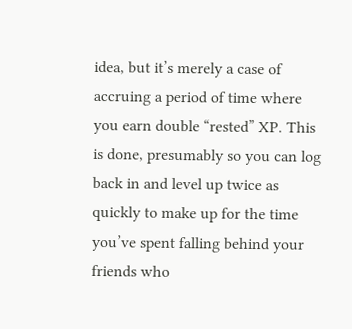idea, but it’s merely a case of accruing a period of time where you earn double “rested” XP. This is done, presumably so you can log back in and level up twice as quickly to make up for the time you’ve spent falling behind your friends who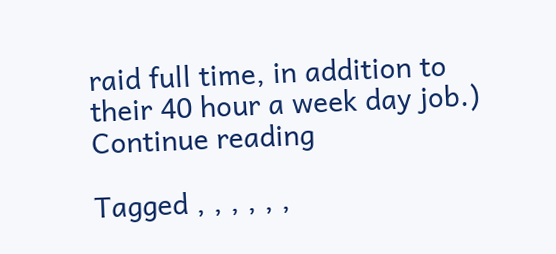raid full time, in addition to their 40 hour a week day job.) Continue reading

Tagged , , , , , ,